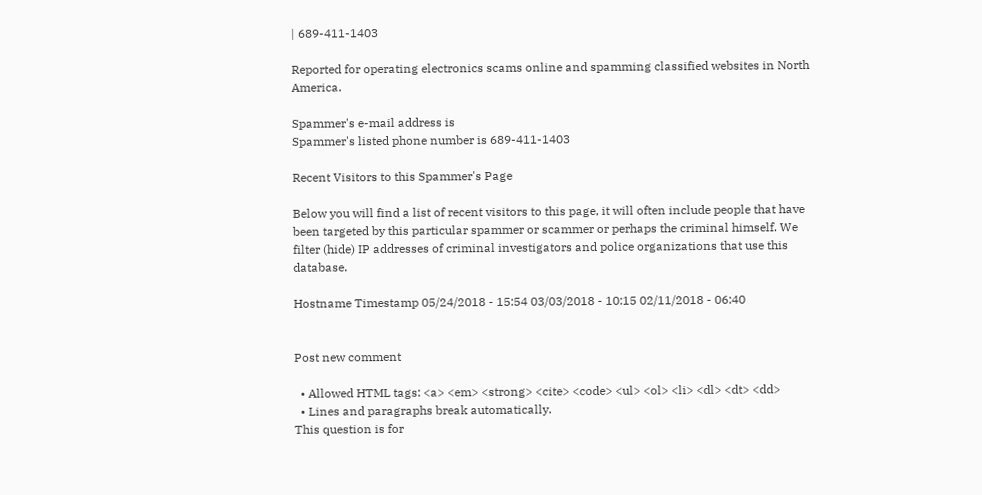| 689-411-1403

Reported for operating electronics scams online and spamming classified websites in North America.

Spammer's e-mail address is
Spammer's listed phone number is 689-411-1403

Recent Visitors to this Spammer's Page

Below you will find a list of recent visitors to this page, it will often include people that have been targeted by this particular spammer or scammer or perhaps the criminal himself. We filter (hide) IP addresses of criminal investigators and police organizations that use this database.

Hostname Timestamp 05/24/2018 - 15:54 03/03/2018 - 10:15 02/11/2018 - 06:40


Post new comment

  • Allowed HTML tags: <a> <em> <strong> <cite> <code> <ul> <ol> <li> <dl> <dt> <dd>
  • Lines and paragraphs break automatically.
This question is for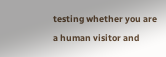testing whether you are a human visitor and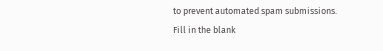to prevent automated spam submissions.
Fill in the blank